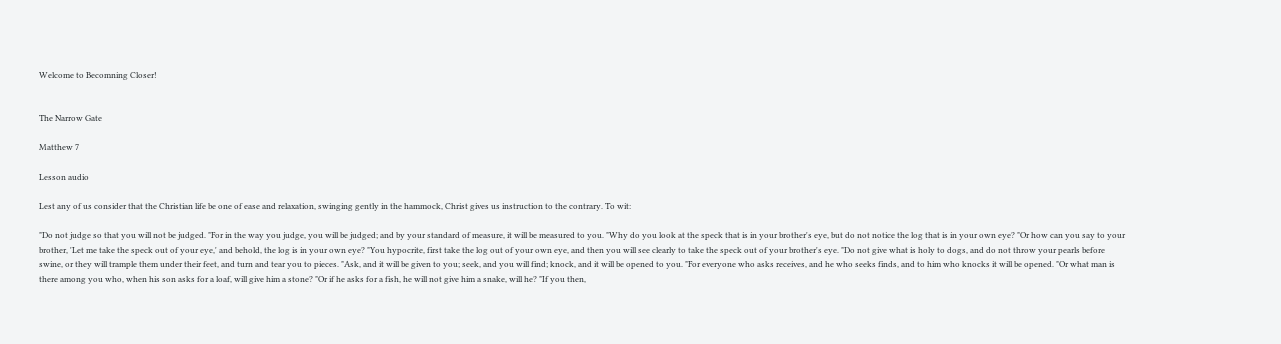Welcome to Becomning Closer!


The Narrow Gate

Matthew 7

Lesson audio

Lest any of us consider that the Christian life be one of ease and relaxation, swinging gently in the hammock, Christ gives us instruction to the contrary. To wit:

"Do not judge so that you will not be judged. "For in the way you judge, you will be judged; and by your standard of measure, it will be measured to you. "Why do you look at the speck that is in your brother's eye, but do not notice the log that is in your own eye? "Or how can you say to your brother, 'Let me take the speck out of your eye,' and behold, the log is in your own eye? "You hypocrite, first take the log out of your own eye, and then you will see clearly to take the speck out of your brother's eye. "Do not give what is holy to dogs, and do not throw your pearls before swine, or they will trample them under their feet, and turn and tear you to pieces. "Ask, and it will be given to you; seek, and you will find; knock, and it will be opened to you. "For everyone who asks receives, and he who seeks finds, and to him who knocks it will be opened. "Or what man is there among you who, when his son asks for a loaf, will give him a stone? "Or if he asks for a fish, he will not give him a snake, will he? "If you then,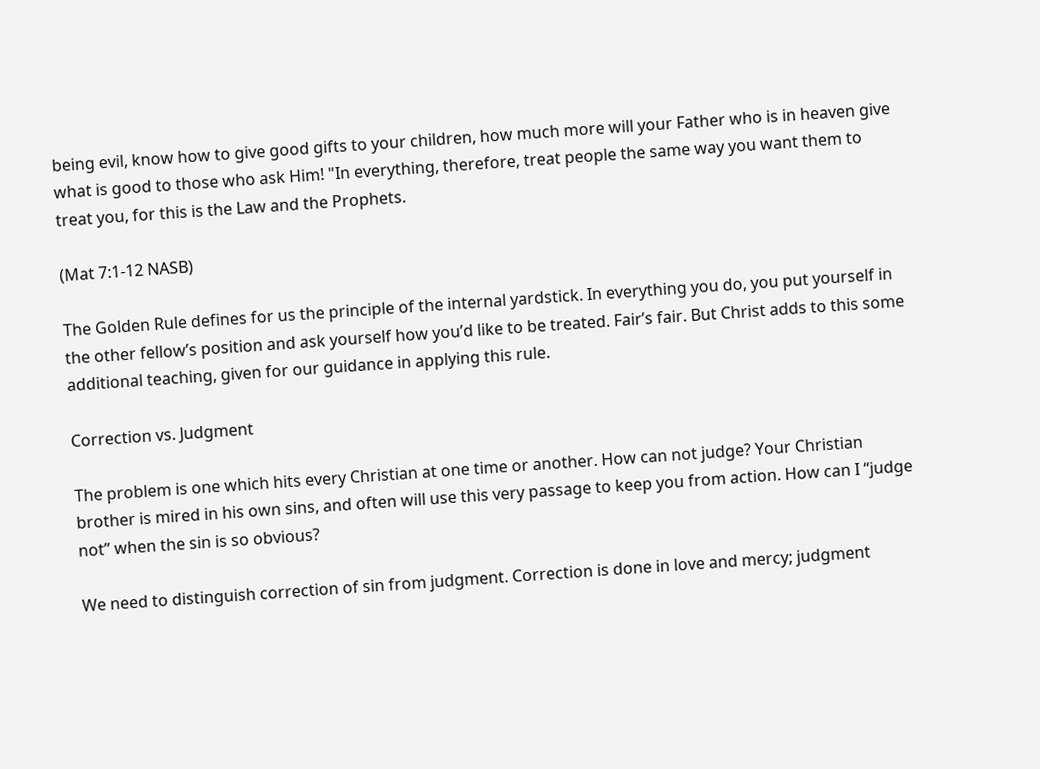being evil, know how to give good gifts to your children, how much more will your Father who is in heaven give what is good to those who ask Him! "In everything, therefore, treat people the same way you want them to treat you, for this is the Law and the Prophets.

(Mat 7:1-12 NASB)

The Golden Rule defines for us the principle of the internal yardstick. In everything you do, you put yourself in the other fellow’s position and ask yourself how you’d like to be treated. Fair’s fair. But Christ adds to this some additional teaching, given for our guidance in applying this rule.

Correction vs. Judgment

The problem is one which hits every Christian at one time or another. How can not judge? Your Christian brother is mired in his own sins, and often will use this very passage to keep you from action. How can I “judge not” when the sin is so obvious?

We need to distinguish correction of sin from judgment. Correction is done in love and mercy; judgment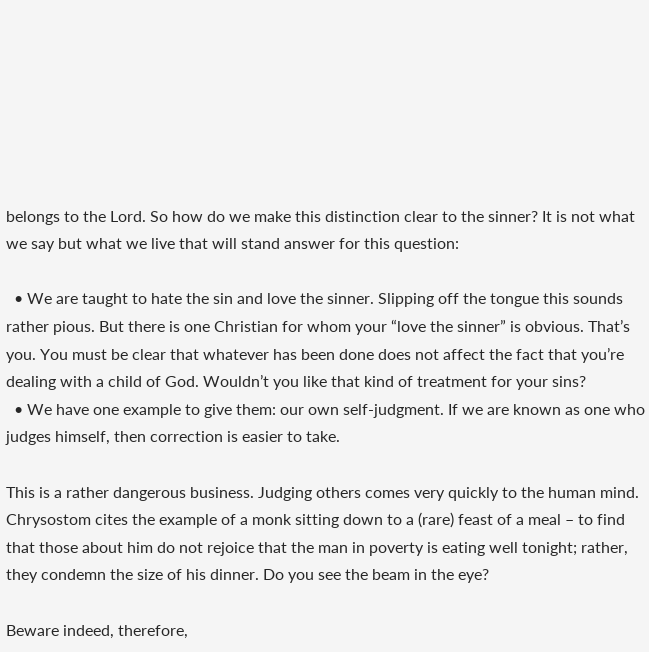belongs to the Lord. So how do we make this distinction clear to the sinner? It is not what we say but what we live that will stand answer for this question:

  • We are taught to hate the sin and love the sinner. Slipping off the tongue this sounds rather pious. But there is one Christian for whom your “love the sinner” is obvious. That’s you. You must be clear that whatever has been done does not affect the fact that you’re dealing with a child of God. Wouldn’t you like that kind of treatment for your sins?
  • We have one example to give them: our own self-judgment. If we are known as one who judges himself, then correction is easier to take.

This is a rather dangerous business. Judging others comes very quickly to the human mind. Chrysostom cites the example of a monk sitting down to a (rare) feast of a meal – to find that those about him do not rejoice that the man in poverty is eating well tonight; rather, they condemn the size of his dinner. Do you see the beam in the eye?

Beware indeed, therefore,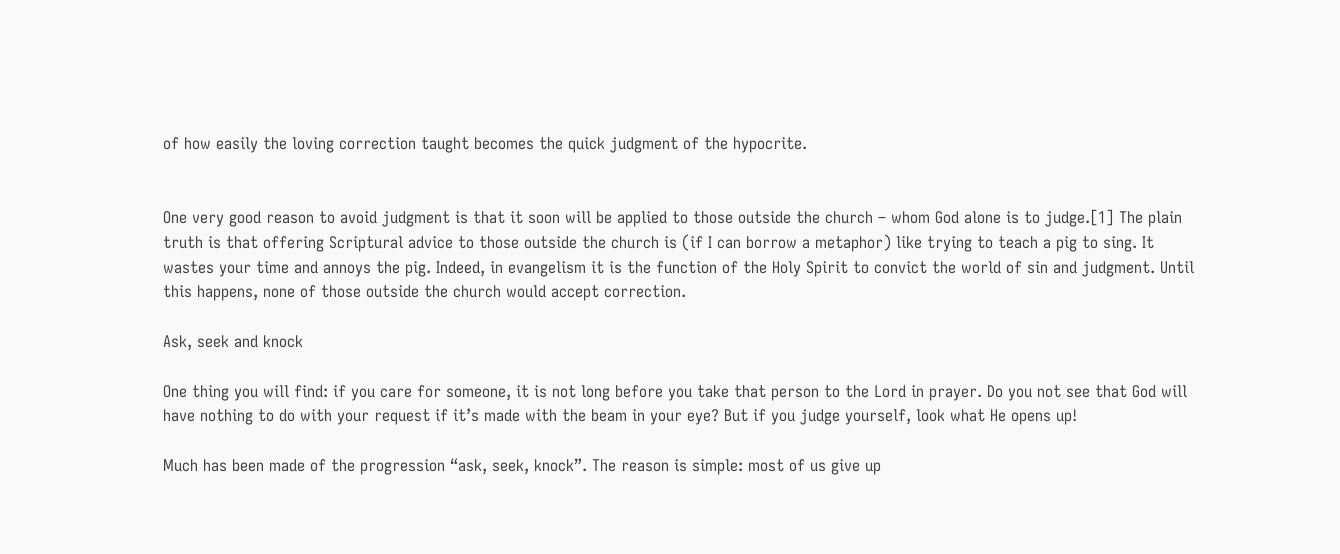of how easily the loving correction taught becomes the quick judgment of the hypocrite.


One very good reason to avoid judgment is that it soon will be applied to those outside the church – whom God alone is to judge.[1] The plain truth is that offering Scriptural advice to those outside the church is (if I can borrow a metaphor) like trying to teach a pig to sing. It wastes your time and annoys the pig. Indeed, in evangelism it is the function of the Holy Spirit to convict the world of sin and judgment. Until this happens, none of those outside the church would accept correction.

Ask, seek and knock

One thing you will find: if you care for someone, it is not long before you take that person to the Lord in prayer. Do you not see that God will have nothing to do with your request if it’s made with the beam in your eye? But if you judge yourself, look what He opens up!

Much has been made of the progression “ask, seek, knock”. The reason is simple: most of us give up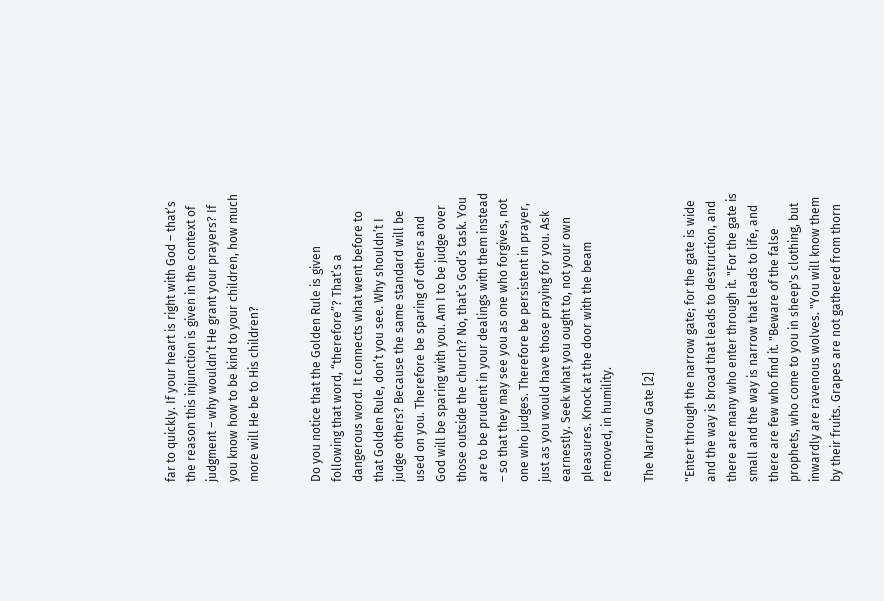far to quickly. If your heart is right with God – that’s the reason this injunction is given in the context of judgment – why wouldn’t He grant your prayers? If you know how to be kind to your children, how much more will He be to His children?


Do you notice that the Golden Rule is given following that word, “therefore”? That’s a dangerous word. It connects what went before to that Golden Rule, don’t you see. Why shouldn’t I judge others? Because the same standard will be used on you. Therefore be sparing of others and God will be sparing with you. Am I to be judge over those outside the church? No, that’s God’s task. You are to be prudent in your dealings with them instead – so that they may see you as one who forgives, not one who judges. Therefore be persistent in prayer, just as you would have those praying for you. Ask earnestly. Seek what you ought to, not your own pleasures. Knock at the door with the beam removed, in humility.

The Narrow Gate [2]

"Enter through the narrow gate; for the gate is wide and the way is broad that leads to destruction, and there are many who enter through it. "For the gate is small and the way is narrow that leads to life, and there are few who find it. "Beware of the false prophets, who come to you in sheep's clothing, but inwardly are ravenous wolves. "You will know them by their fruits. Grapes are not gathered from thorn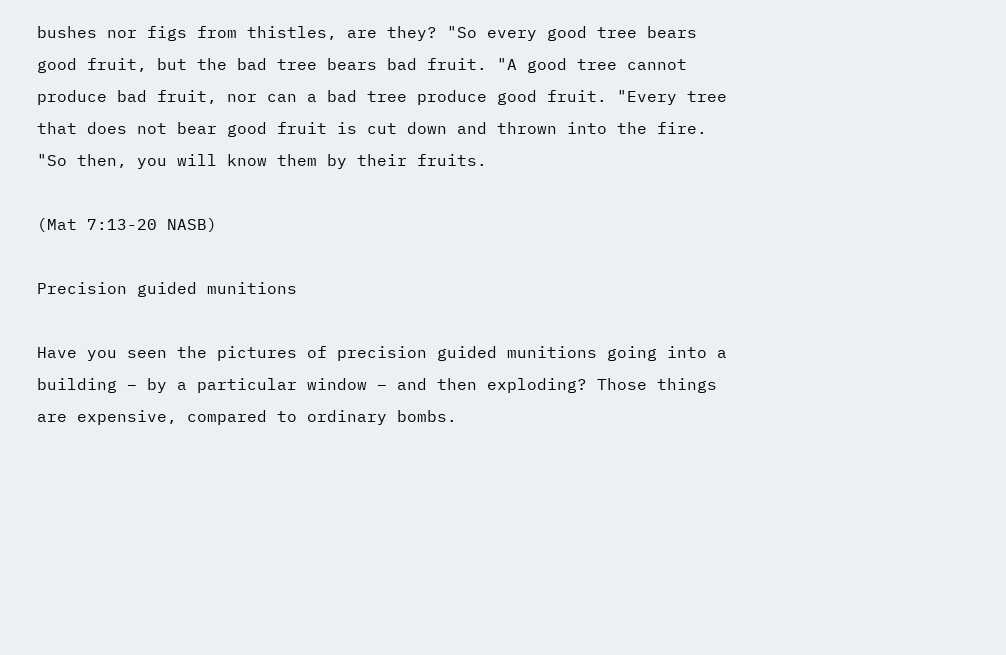bushes nor figs from thistles, are they? "So every good tree bears good fruit, but the bad tree bears bad fruit. "A good tree cannot produce bad fruit, nor can a bad tree produce good fruit. "Every tree that does not bear good fruit is cut down and thrown into the fire. "So then, you will know them by their fruits.

(Mat 7:13-20 NASB)

Precision guided munitions

Have you seen the pictures of precision guided munitions going into a building – by a particular window – and then exploding? Those things are expensive, compared to ordinary bombs.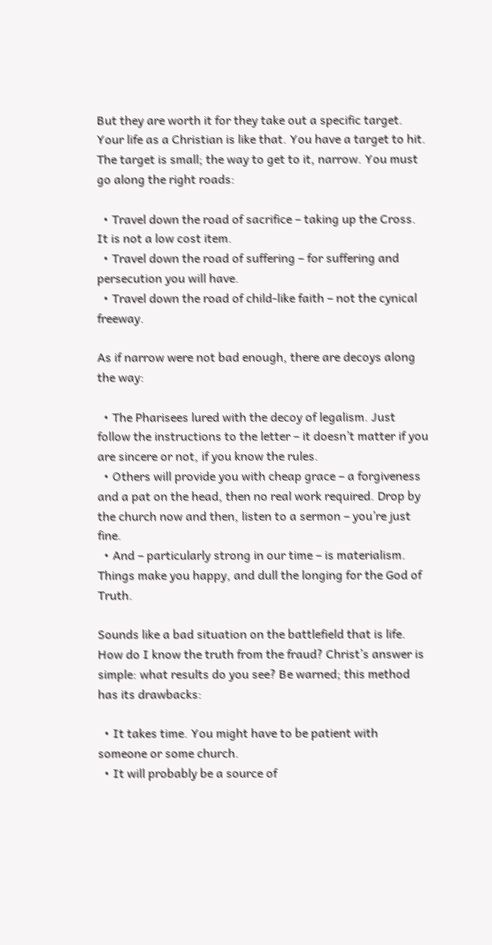But they are worth it for they take out a specific target. Your life as a Christian is like that. You have a target to hit. The target is small; the way to get to it, narrow. You must go along the right roads:

  • Travel down the road of sacrifice – taking up the Cross. It is not a low cost item.
  • Travel down the road of suffering – for suffering and persecution you will have.
  • Travel down the road of child-like faith – not the cynical freeway.

As if narrow were not bad enough, there are decoys along the way:

  • The Pharisees lured with the decoy of legalism. Just follow the instructions to the letter – it doesn’t matter if you are sincere or not, if you know the rules.
  • Others will provide you with cheap grace – a forgiveness and a pat on the head, then no real work required. Drop by the church now and then, listen to a sermon – you’re just fine.
  • And – particularly strong in our time – is materialism. Things make you happy, and dull the longing for the God of Truth.

Sounds like a bad situation on the battlefield that is life. How do I know the truth from the fraud? Christ’s answer is simple: what results do you see? Be warned; this method has its drawbacks:

  • It takes time. You might have to be patient with someone or some church.
  • It will probably be a source of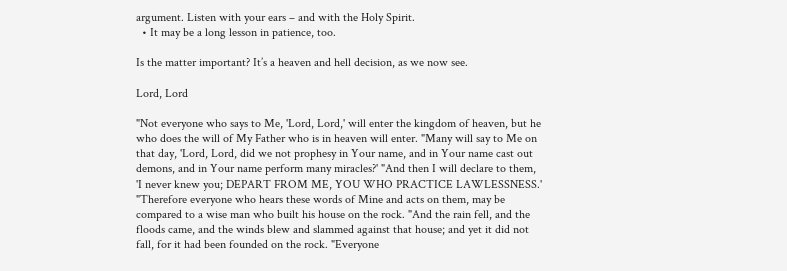argument. Listen with your ears – and with the Holy Spirit.
  • It may be a long lesson in patience, too.

Is the matter important? It’s a heaven and hell decision, as we now see.

Lord, Lord

"Not everyone who says to Me, 'Lord, Lord,' will enter the kingdom of heaven, but he who does the will of My Father who is in heaven will enter. "Many will say to Me on that day, 'Lord, Lord, did we not prophesy in Your name, and in Your name cast out demons, and in Your name perform many miracles?' "And then I will declare to them, 'I never knew you; DEPART FROM ME, YOU WHO PRACTICE LAWLESSNESS.' "Therefore everyone who hears these words of Mine and acts on them, may be compared to a wise man who built his house on the rock. "And the rain fell, and the floods came, and the winds blew and slammed against that house; and yet it did not fall, for it had been founded on the rock. "Everyone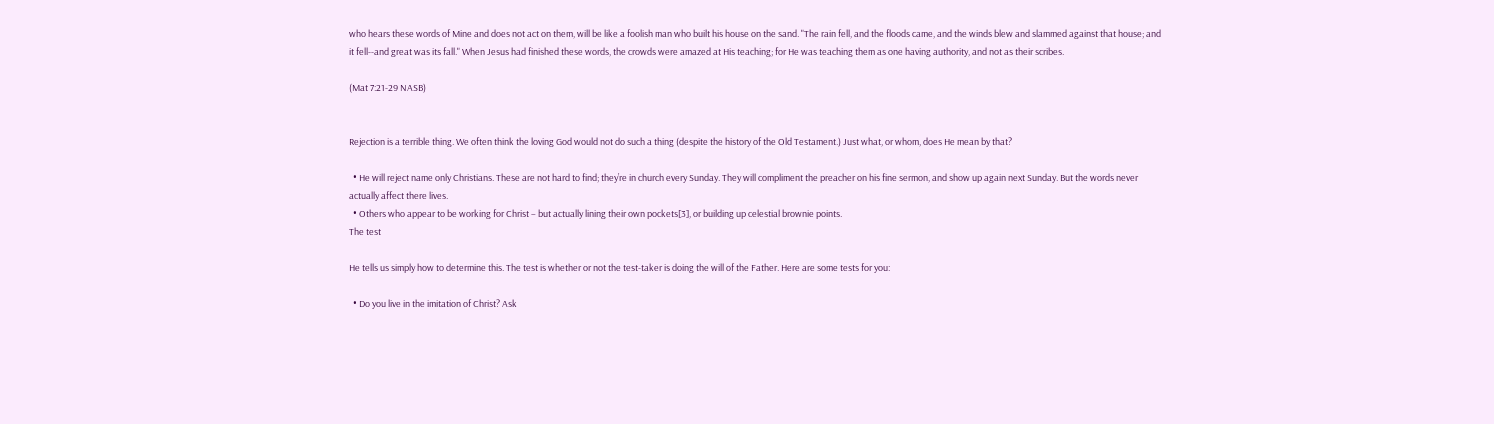who hears these words of Mine and does not act on them, will be like a foolish man who built his house on the sand. "The rain fell, and the floods came, and the winds blew and slammed against that house; and it fell--and great was its fall." When Jesus had finished these words, the crowds were amazed at His teaching; for He was teaching them as one having authority, and not as their scribes.

(Mat 7:21-29 NASB)


Rejection is a terrible thing. We often think the loving God would not do such a thing (despite the history of the Old Testament.) Just what, or whom, does He mean by that?

  • He will reject name only Christians. These are not hard to find; they’re in church every Sunday. They will compliment the preacher on his fine sermon, and show up again next Sunday. But the words never actually affect there lives.
  • Others who appear to be working for Christ – but actually lining their own pockets[3], or building up celestial brownie points.
The test

He tells us simply how to determine this. The test is whether or not the test-taker is doing the will of the Father. Here are some tests for you:

  • Do you live in the imitation of Christ? Ask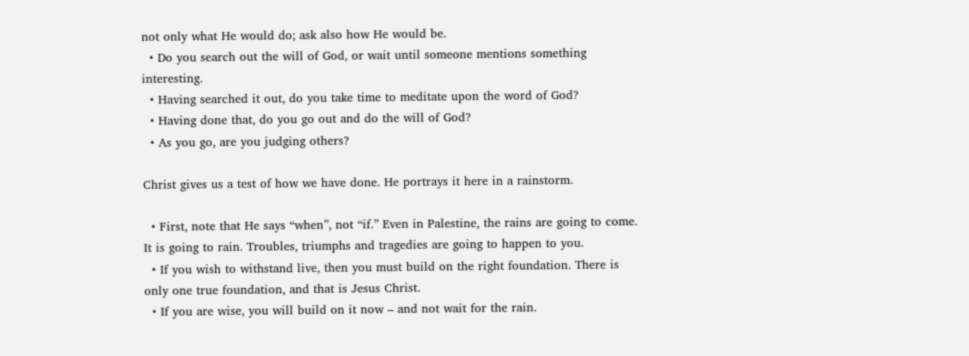not only what He would do; ask also how He would be.
  • Do you search out the will of God, or wait until someone mentions something interesting.
  • Having searched it out, do you take time to meditate upon the word of God?
  • Having done that, do you go out and do the will of God?
  • As you go, are you judging others?

Christ gives us a test of how we have done. He portrays it here in a rainstorm.

  • First, note that He says “when”, not “if.” Even in Palestine, the rains are going to come. It is going to rain. Troubles, triumphs and tragedies are going to happen to you.
  • If you wish to withstand live, then you must build on the right foundation. There is only one true foundation, and that is Jesus Christ.
  • If you are wise, you will build on it now – and not wait for the rain.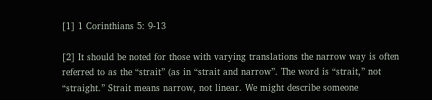[1] 1 Corinthians 5: 9-13

[2] It should be noted for those with varying translations the narrow way is often referred to as the “strait” (as in “strait and narrow”. The word is “strait,” not “straight.” Strait means narrow, not linear. We might describe someone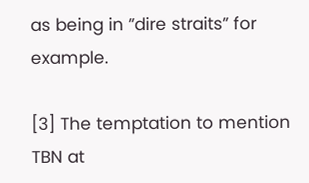as being in ”dire straits” for example.

[3] The temptation to mention TBN at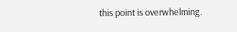this point is overwhelming.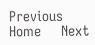Previous     Home     Next